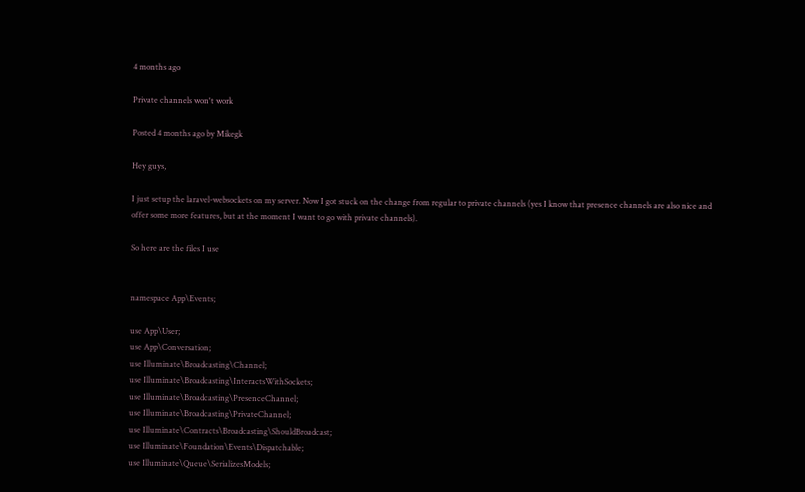4 months ago

Private channels won't work

Posted 4 months ago by Mikegk

Hey guys,

I just setup the laravel-websockets on my server. Now I got stuck on the change from regular to private channels (yes I know that presence channels are also nice and offer some more features, but at the moment I want to go with private channels).

So here are the files I use


namespace App\Events;

use App\User;
use App\Conversation;
use Illuminate\Broadcasting\Channel;
use Illuminate\Broadcasting\InteractsWithSockets;
use Illuminate\Broadcasting\PresenceChannel;
use Illuminate\Broadcasting\PrivateChannel;
use Illuminate\Contracts\Broadcasting\ShouldBroadcast;
use Illuminate\Foundation\Events\Dispatchable;
use Illuminate\Queue\SerializesModels;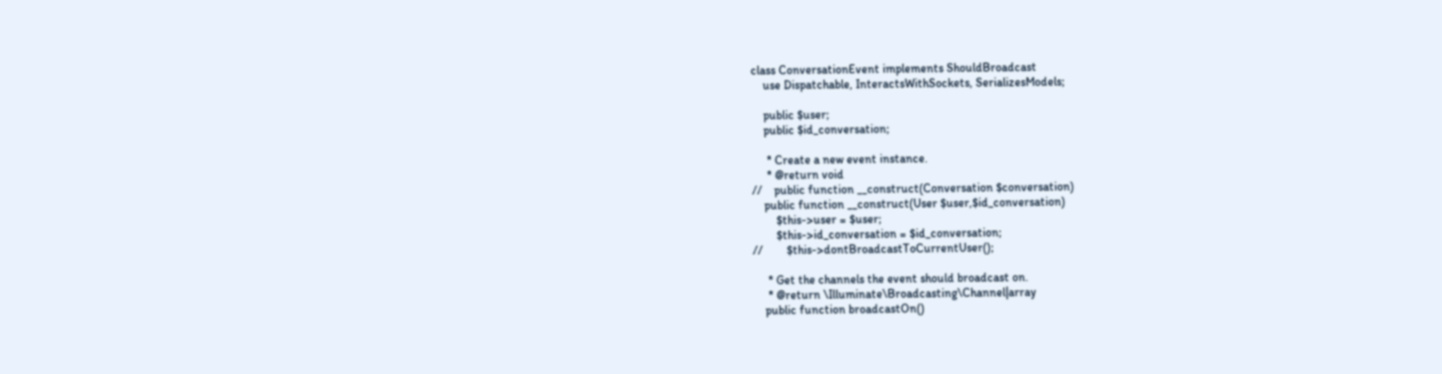class ConversationEvent implements ShouldBroadcast
    use Dispatchable, InteractsWithSockets, SerializesModels;

    public $user;
    public $id_conversation;

     * Create a new event instance.
     * @return void
//    public function __construct(Conversation $conversation)
    public function __construct(User $user,$id_conversation)
        $this->user = $user;
        $this->id_conversation = $id_conversation;
//        $this->dontBroadcastToCurrentUser();

     * Get the channels the event should broadcast on.
     * @return \Illuminate\Broadcasting\Channel|array
    public function broadcastOn()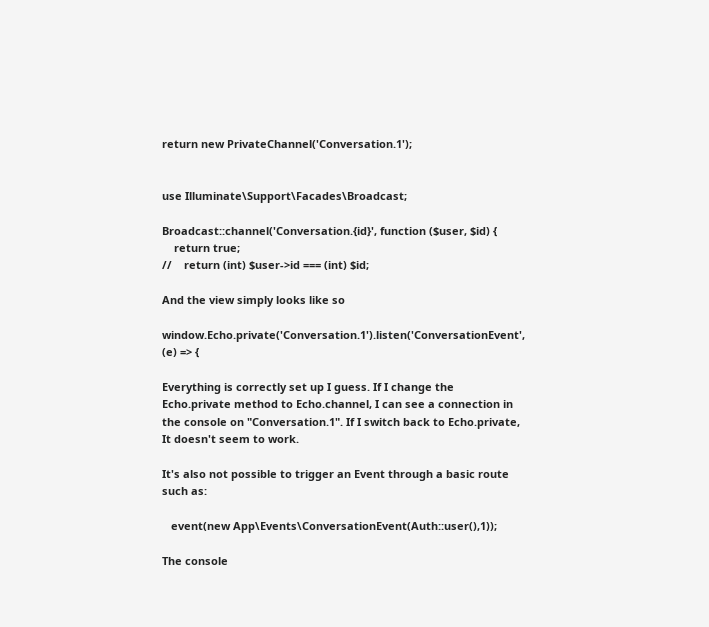return new PrivateChannel('Conversation.1');


use Illuminate\Support\Facades\Broadcast;

Broadcast::channel('Conversation.{id}', function ($user, $id) {
    return true;
//    return (int) $user->id === (int) $id;

And the view simply looks like so

window.Echo.private('Conversation.1').listen('ConversationEvent', (e) => {

Everything is correctly set up I guess. If I change the Echo.private method to Echo.channel, I can see a connection in the console on "Conversation.1". If I switch back to Echo.private, It doesn't seem to work.

It's also not possible to trigger an Event through a basic route such as:

   event(new App\Events\ConversationEvent(Auth::user(),1));

The console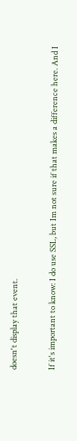doesn't display that event.

If it's important to know: I do use SSL, but Im not sure if that makes a difference here. And I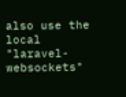also use the local "laravel-websockets"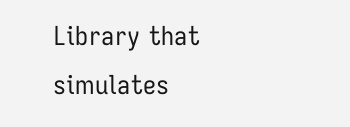Library that simulates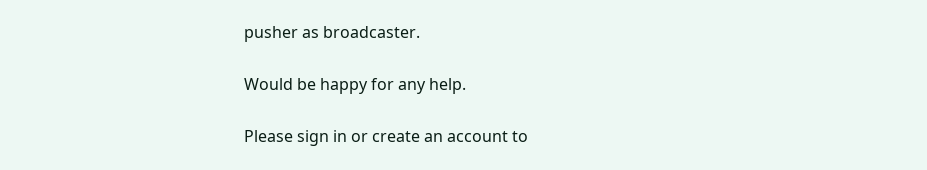pusher as broadcaster.

Would be happy for any help.

Please sign in or create an account to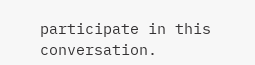participate in this conversation.